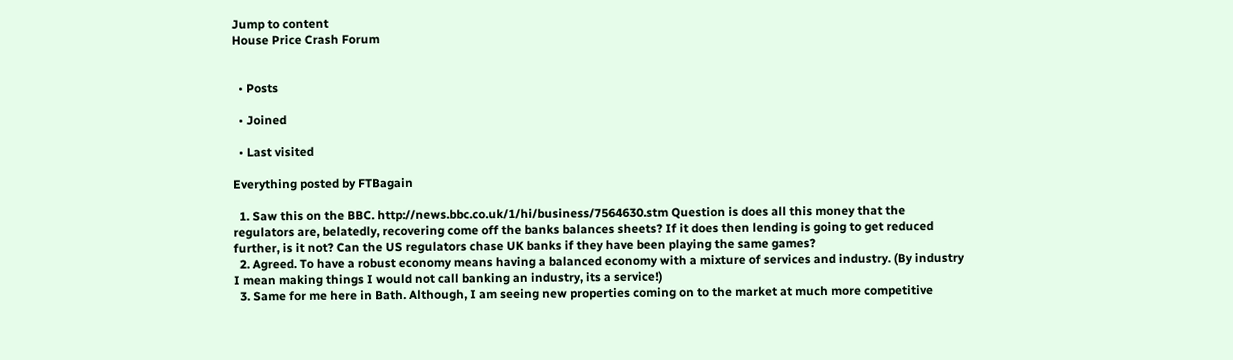Jump to content
House Price Crash Forum


  • Posts

  • Joined

  • Last visited

Everything posted by FTBagain

  1. Saw this on the BBC. http://news.bbc.co.uk/1/hi/business/7564630.stm Question is does all this money that the regulators are, belatedly, recovering come off the banks balances sheets? If it does then lending is going to get reduced further, is it not? Can the US regulators chase UK banks if they have been playing the same games?
  2. Agreed. To have a robust economy means having a balanced economy with a mixture of services and industry. (By industry I mean making things I would not call banking an industry, its a service!)
  3. Same for me here in Bath. Although, I am seeing new properties coming on to the market at much more competitive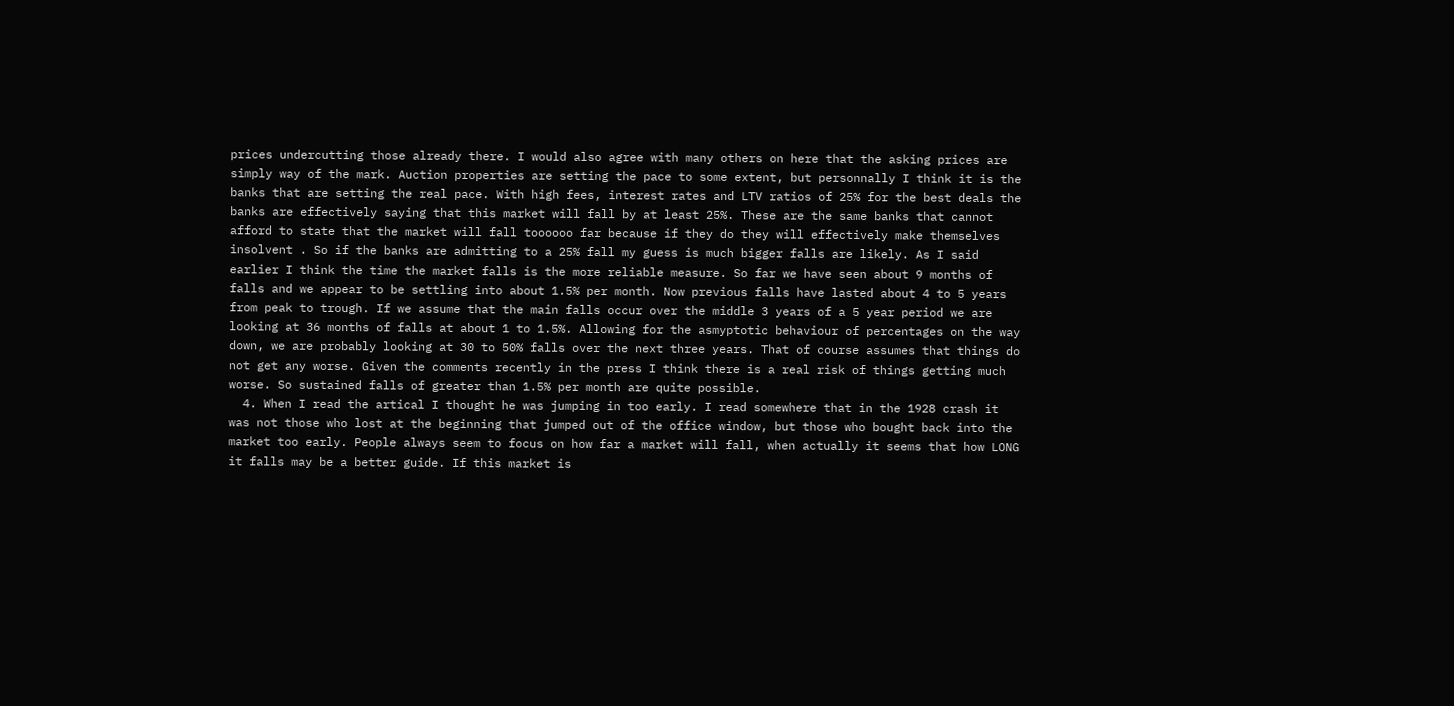prices undercutting those already there. I would also agree with many others on here that the asking prices are simply way of the mark. Auction properties are setting the pace to some extent, but personnally I think it is the banks that are setting the real pace. With high fees, interest rates and LTV ratios of 25% for the best deals the banks are effectively saying that this market will fall by at least 25%. These are the same banks that cannot afford to state that the market will fall toooooo far because if they do they will effectively make themselves insolvent . So if the banks are admitting to a 25% fall my guess is much bigger falls are likely. As I said earlier I think the time the market falls is the more reliable measure. So far we have seen about 9 months of falls and we appear to be settling into about 1.5% per month. Now previous falls have lasted about 4 to 5 years from peak to trough. If we assume that the main falls occur over the middle 3 years of a 5 year period we are looking at 36 months of falls at about 1 to 1.5%. Allowing for the asmyptotic behaviour of percentages on the way down, we are probably looking at 30 to 50% falls over the next three years. That of course assumes that things do not get any worse. Given the comments recently in the press I think there is a real risk of things getting much worse. So sustained falls of greater than 1.5% per month are quite possible.
  4. When I read the artical I thought he was jumping in too early. I read somewhere that in the 1928 crash it was not those who lost at the beginning that jumped out of the office window, but those who bought back into the market too early. People always seem to focus on how far a market will fall, when actually it seems that how LONG it falls may be a better guide. If this market is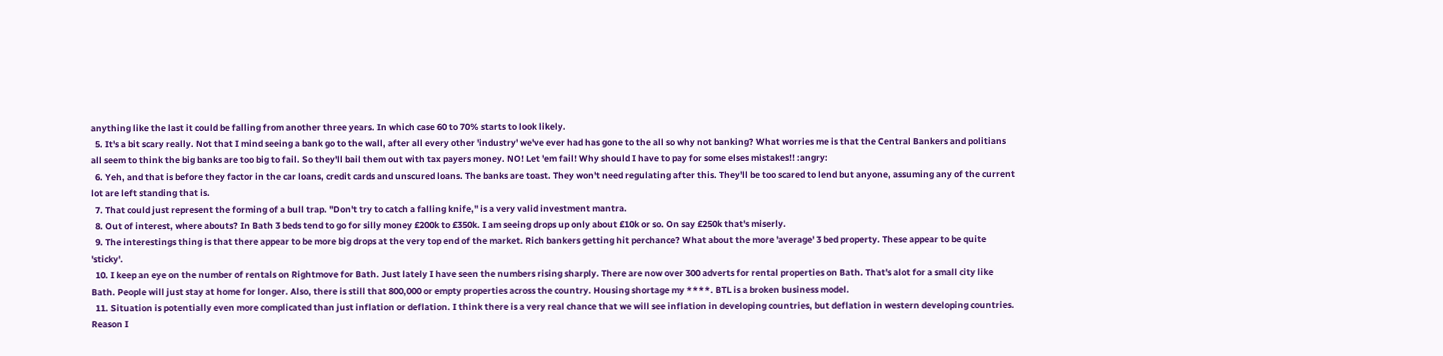anything like the last it could be falling from another three years. In which case 60 to 70% starts to look likely.
  5. It's a bit scary really. Not that I mind seeing a bank go to the wall, after all every other 'industry' we've ever had has gone to the all so why not banking? What worries me is that the Central Bankers and politians all seem to think the big banks are too big to fail. So they'll bail them out with tax payers money. NO! Let 'em fail! Why should I have to pay for some elses mistakes!! :angry:
  6. Yeh, and that is before they factor in the car loans, credit cards and unscured loans. The banks are toast. They won't need regulating after this. They'll be too scared to lend but anyone, assuming any of the current lot are left standing that is.
  7. That could just represent the forming of a bull trap. "Don't try to catch a falling knife," is a very valid investment mantra.
  8. Out of interest, where abouts? In Bath 3 beds tend to go for silly money £200k to £350k. I am seeing drops up only about £10k or so. On say £250k that's miserly.
  9. The interestings thing is that there appear to be more big drops at the very top end of the market. Rich bankers getting hit perchance? What about the more 'average' 3 bed property. These appear to be quite 'sticky'.
  10. I keep an eye on the number of rentals on Rightmove for Bath. Just lately I have seen the numbers rising sharply. There are now over 300 adverts for rental properties on Bath. That's alot for a small city like Bath. People will just stay at home for longer. Also, there is still that 800,000 or empty properties across the country. Housing shortage my ****. BTL is a broken business model.
  11. Situation is potentially even more complicated than just inflation or deflation. I think there is a very real chance that we will see inflation in developing countries, but deflation in western developing countries. Reason I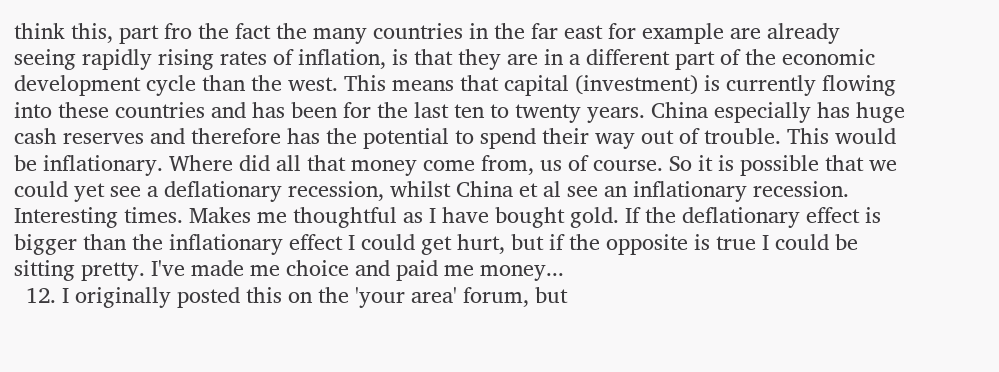think this, part fro the fact the many countries in the far east for example are already seeing rapidly rising rates of inflation, is that they are in a different part of the economic development cycle than the west. This means that capital (investment) is currently flowing into these countries and has been for the last ten to twenty years. China especially has huge cash reserves and therefore has the potential to spend their way out of trouble. This would be inflationary. Where did all that money come from, us of course. So it is possible that we could yet see a deflationary recession, whilst China et al see an inflationary recession. Interesting times. Makes me thoughtful as I have bought gold. If the deflationary effect is bigger than the inflationary effect I could get hurt, but if the opposite is true I could be sitting pretty. I've made me choice and paid me money...
  12. I originally posted this on the 'your area' forum, but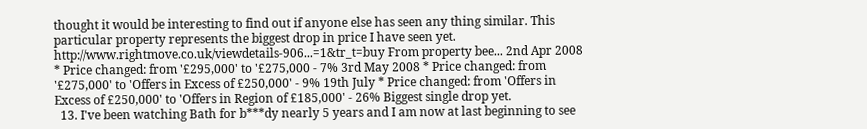thought it would be interesting to find out if anyone else has seen any thing similar. This particular property represents the biggest drop in price I have seen yet. http://www.rightmove.co.uk/viewdetails-906...=1&tr_t=buy From property bee... 2nd Apr 2008 * Price changed: from '£295,000' to '£275,000 - 7% 3rd May 2008 * Price changed: from '£275,000' to 'Offers in Excess of £250,000' - 9% 19th July * Price changed: from 'Offers in Excess of £250,000' to 'Offers in Region of £185,000' - 26% Biggest single drop yet.
  13. I've been watching Bath for b***dy nearly 5 years and I am now at last beginning to see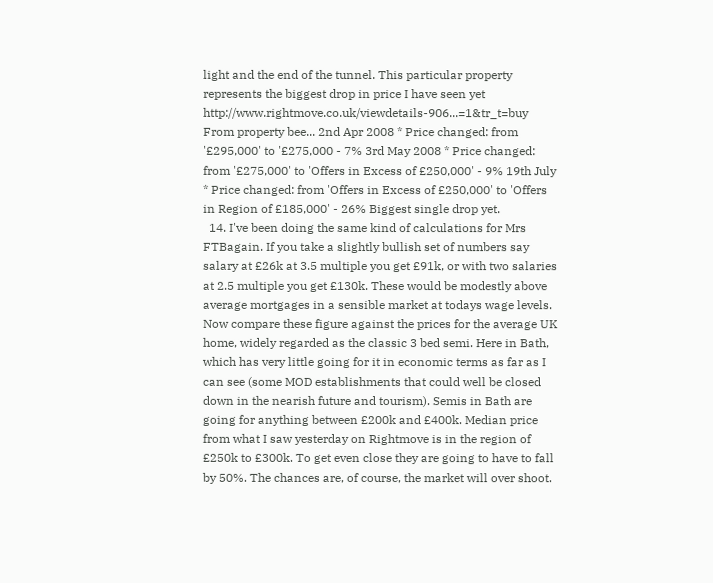light and the end of the tunnel. This particular property represents the biggest drop in price I have seen yet http://www.rightmove.co.uk/viewdetails-906...=1&tr_t=buy From property bee... 2nd Apr 2008 * Price changed: from '£295,000' to '£275,000 - 7% 3rd May 2008 * Price changed: from '£275,000' to 'Offers in Excess of £250,000' - 9% 19th July * Price changed: from 'Offers in Excess of £250,000' to 'Offers in Region of £185,000' - 26% Biggest single drop yet.
  14. I've been doing the same kind of calculations for Mrs FTBagain. If you take a slightly bullish set of numbers say salary at £26k at 3.5 multiple you get £91k, or with two salaries at 2.5 multiple you get £130k. These would be modestly above average mortgages in a sensible market at todays wage levels. Now compare these figure against the prices for the average UK home, widely regarded as the classic 3 bed semi. Here in Bath, which has very little going for it in economic terms as far as I can see (some MOD establishments that could well be closed down in the nearish future and tourism). Semis in Bath are going for anything between £200k and £400k. Median price from what I saw yesterday on Rightmove is in the region of £250k to £300k. To get even close they are going to have to fall by 50%. The chances are, of course, the market will over shoot.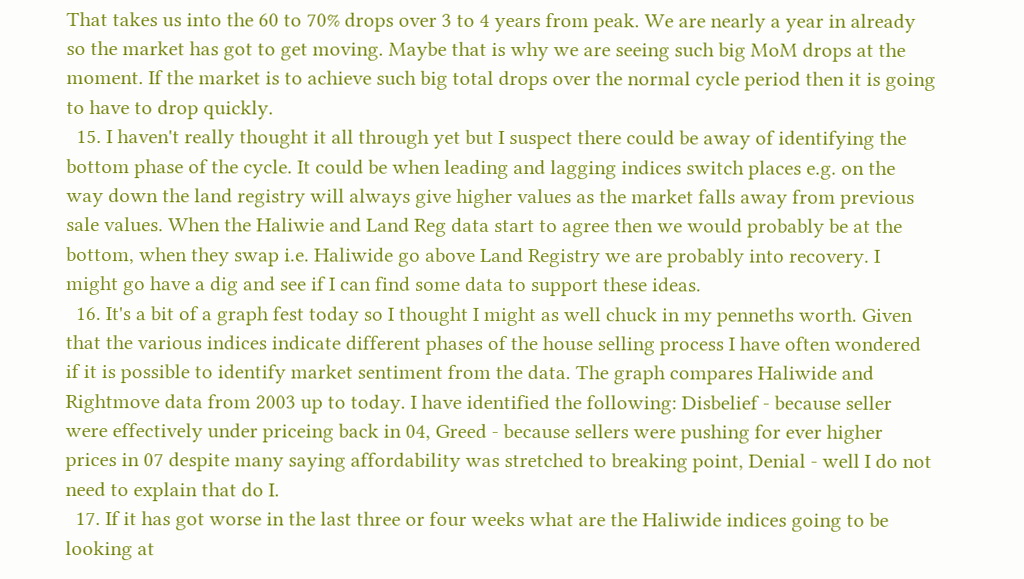That takes us into the 60 to 70% drops over 3 to 4 years from peak. We are nearly a year in already so the market has got to get moving. Maybe that is why we are seeing such big MoM drops at the moment. If the market is to achieve such big total drops over the normal cycle period then it is going to have to drop quickly.
  15. I haven't really thought it all through yet but I suspect there could be away of identifying the bottom phase of the cycle. It could be when leading and lagging indices switch places e.g. on the way down the land registry will always give higher values as the market falls away from previous sale values. When the Haliwie and Land Reg data start to agree then we would probably be at the bottom, when they swap i.e. Haliwide go above Land Registry we are probably into recovery. I might go have a dig and see if I can find some data to support these ideas.
  16. It's a bit of a graph fest today so I thought I might as well chuck in my penneths worth. Given that the various indices indicate different phases of the house selling process I have often wondered if it is possible to identify market sentiment from the data. The graph compares Haliwide and Rightmove data from 2003 up to today. I have identified the following: Disbelief - because seller were effectively under priceing back in 04, Greed - because sellers were pushing for ever higher prices in 07 despite many saying affordability was stretched to breaking point, Denial - well I do not need to explain that do I.
  17. If it has got worse in the last three or four weeks what are the Haliwide indices going to be looking at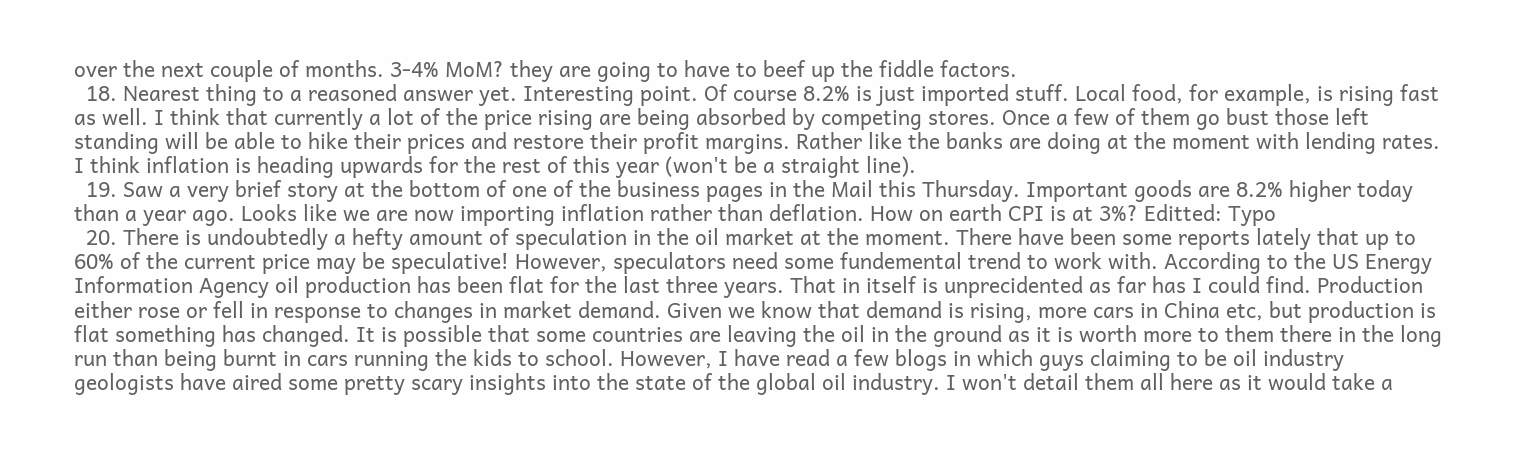over the next couple of months. 3-4% MoM? they are going to have to beef up the fiddle factors.
  18. Nearest thing to a reasoned answer yet. Interesting point. Of course 8.2% is just imported stuff. Local food, for example, is rising fast as well. I think that currently a lot of the price rising are being absorbed by competing stores. Once a few of them go bust those left standing will be able to hike their prices and restore their profit margins. Rather like the banks are doing at the moment with lending rates. I think inflation is heading upwards for the rest of this year (won't be a straight line).
  19. Saw a very brief story at the bottom of one of the business pages in the Mail this Thursday. Important goods are 8.2% higher today than a year ago. Looks like we are now importing inflation rather than deflation. How on earth CPI is at 3%? Editted: Typo
  20. There is undoubtedly a hefty amount of speculation in the oil market at the moment. There have been some reports lately that up to 60% of the current price may be speculative! However, speculators need some fundemental trend to work with. According to the US Energy Information Agency oil production has been flat for the last three years. That in itself is unprecidented as far has I could find. Production either rose or fell in response to changes in market demand. Given we know that demand is rising, more cars in China etc, but production is flat something has changed. It is possible that some countries are leaving the oil in the ground as it is worth more to them there in the long run than being burnt in cars running the kids to school. However, I have read a few blogs in which guys claiming to be oil industry geologists have aired some pretty scary insights into the state of the global oil industry. I won't detail them all here as it would take a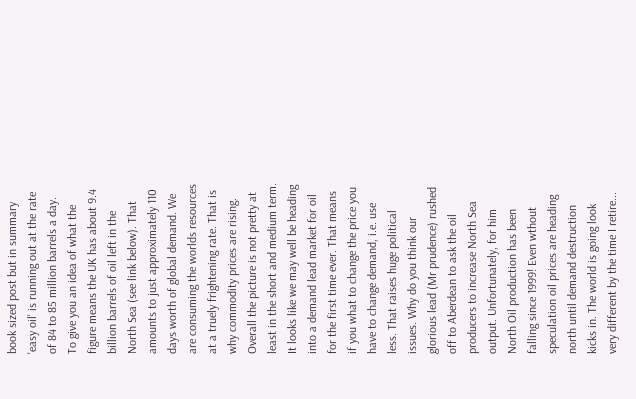book sized post but in summary 'easy oil' is running out at the rate of 84 to 85 million barrels a day. To give you an idea of what the figure means the UK has about 9.4 billion barrels of oil left in the North Sea (see link below). That amounts to just approximately 110 days worth of global demand. We are consuming the worlds resources at a truely frightening rate. That is why commodity prices are rising. Overall the picture is not pretty at least in the short and medium term. It looks like we may well be heading into a demand lead market for oil for the first time ever. That means if you what to change the price you have to change demand, i.e. use less. That raises huge political issues. Why do you think our glorious lead (Mr prudence) rushed off to Aberdean to ask the oil producers to increase North Sea output. Unfortunately, for him North Oil production has been falling since 1999! Even wthout speculation oil prices are heading north until demand destruction kicks in. The world is going look very different by the time I retire...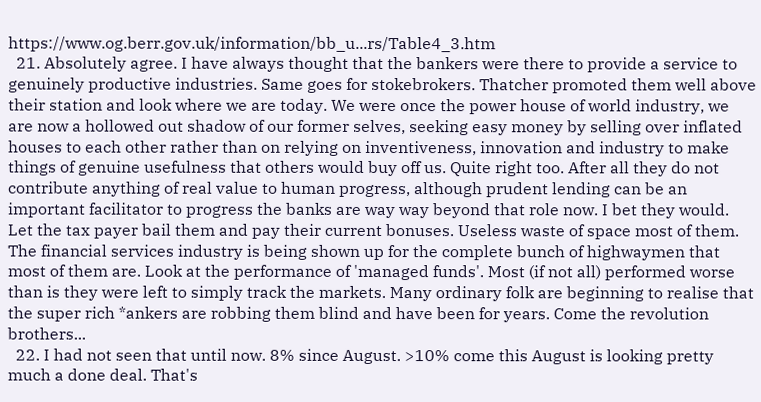https://www.og.berr.gov.uk/information/bb_u...rs/Table4_3.htm
  21. Absolutely agree. I have always thought that the bankers were there to provide a service to genuinely productive industries. Same goes for stokebrokers. Thatcher promoted them well above their station and look where we are today. We were once the power house of world industry, we are now a hollowed out shadow of our former selves, seeking easy money by selling over inflated houses to each other rather than on relying on inventiveness, innovation and industry to make things of genuine usefulness that others would buy off us. Quite right too. After all they do not contribute anything of real value to human progress, although prudent lending can be an important facilitator to progress the banks are way way beyond that role now. I bet they would. Let the tax payer bail them and pay their current bonuses. Useless waste of space most of them. The financial services industry is being shown up for the complete bunch of highwaymen that most of them are. Look at the performance of 'managed funds'. Most (if not all) performed worse than is they were left to simply track the markets. Many ordinary folk are beginning to realise that the super rich *ankers are robbing them blind and have been for years. Come the revolution brothers...
  22. I had not seen that until now. 8% since August. >10% come this August is looking pretty much a done deal. That's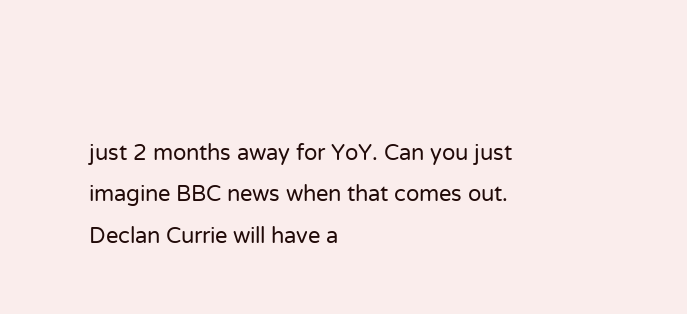just 2 months away for YoY. Can you just imagine BBC news when that comes out. Declan Currie will have a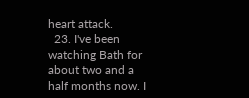heart attack.
  23. I've been watching Bath for about two and a half months now. I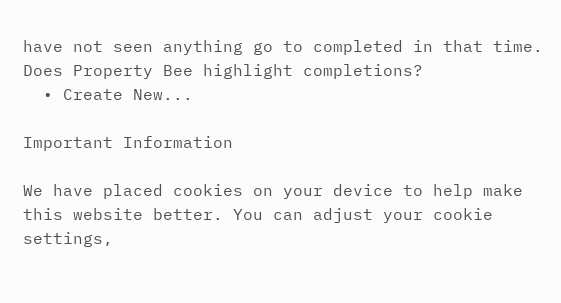have not seen anything go to completed in that time. Does Property Bee highlight completions?
  • Create New...

Important Information

We have placed cookies on your device to help make this website better. You can adjust your cookie settings,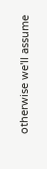otherwise we'll assume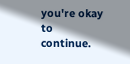you're okay to continue.